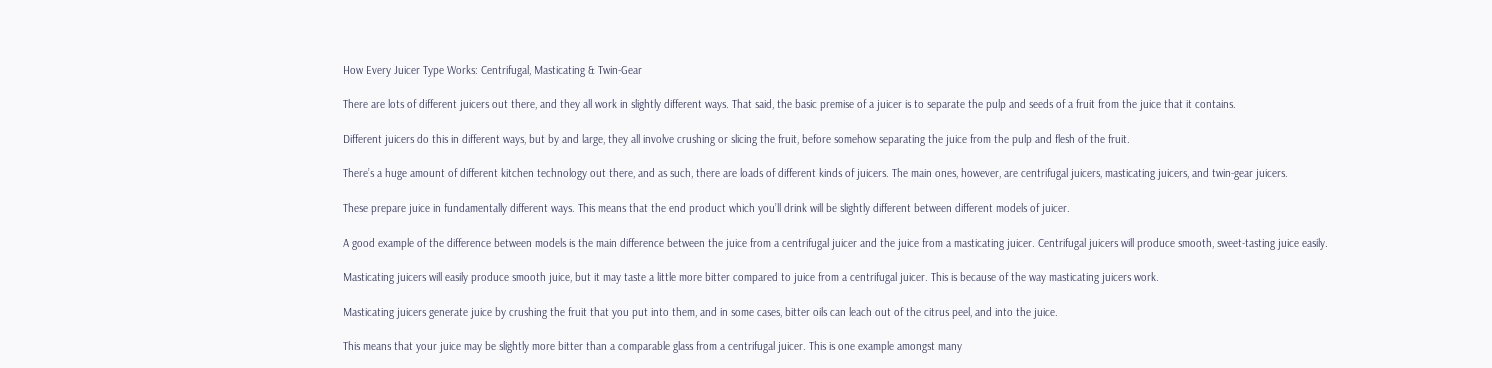How Every Juicer Type Works: Centrifugal, Masticating & Twin-Gear

There are lots of different juicers out there, and they all work in slightly different ways. That said, the basic premise of a juicer is to separate the pulp and seeds of a fruit from the juice that it contains.

Different juicers do this in different ways, but by and large, they all involve crushing or slicing the fruit, before somehow separating the juice from the pulp and flesh of the fruit.

There’s a huge amount of different kitchen technology out there, and as such, there are loads of different kinds of juicers. The main ones, however, are centrifugal juicers, masticating juicers, and twin-gear juicers.

These prepare juice in fundamentally different ways. This means that the end product which you’ll drink will be slightly different between different models of juicer.

A good example of the difference between models is the main difference between the juice from a centrifugal juicer and the juice from a masticating juicer. Centrifugal juicers will produce smooth, sweet-tasting juice easily.

Masticating juicers will easily produce smooth juice, but it may taste a little more bitter compared to juice from a centrifugal juicer. This is because of the way masticating juicers work.

Masticating juicers generate juice by crushing the fruit that you put into them, and in some cases, bitter oils can leach out of the citrus peel, and into the juice.

This means that your juice may be slightly more bitter than a comparable glass from a centrifugal juicer. This is one example amongst many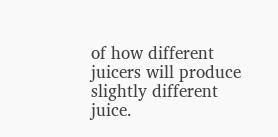of how different juicers will produce slightly different juice.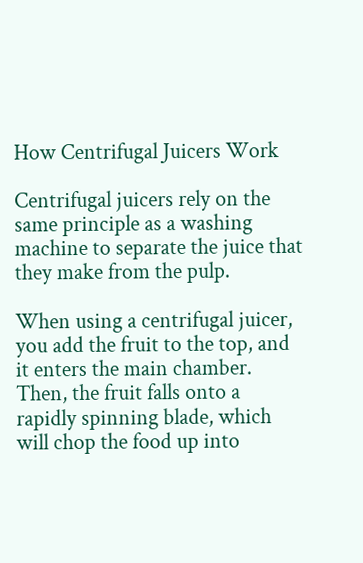How Centrifugal Juicers Work

Centrifugal juicers rely on the same principle as a washing machine to separate the juice that they make from the pulp.

When using a centrifugal juicer, you add the fruit to the top, and it enters the main chamber. Then, the fruit falls onto a rapidly spinning blade, which will chop the food up into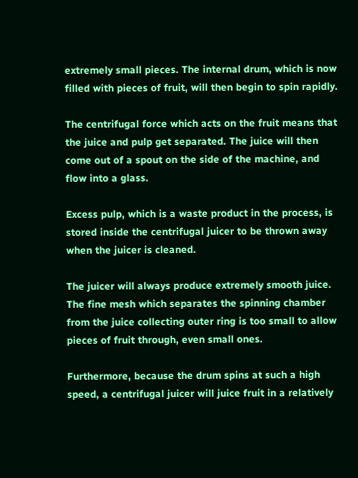extremely small pieces. The internal drum, which is now filled with pieces of fruit, will then begin to spin rapidly.

The centrifugal force which acts on the fruit means that the juice and pulp get separated. The juice will then come out of a spout on the side of the machine, and flow into a glass.

Excess pulp, which is a waste product in the process, is stored inside the centrifugal juicer to be thrown away when the juicer is cleaned.

The juicer will always produce extremely smooth juice. The fine mesh which separates the spinning chamber from the juice collecting outer ring is too small to allow pieces of fruit through, even small ones.

Furthermore, because the drum spins at such a high speed, a centrifugal juicer will juice fruit in a relatively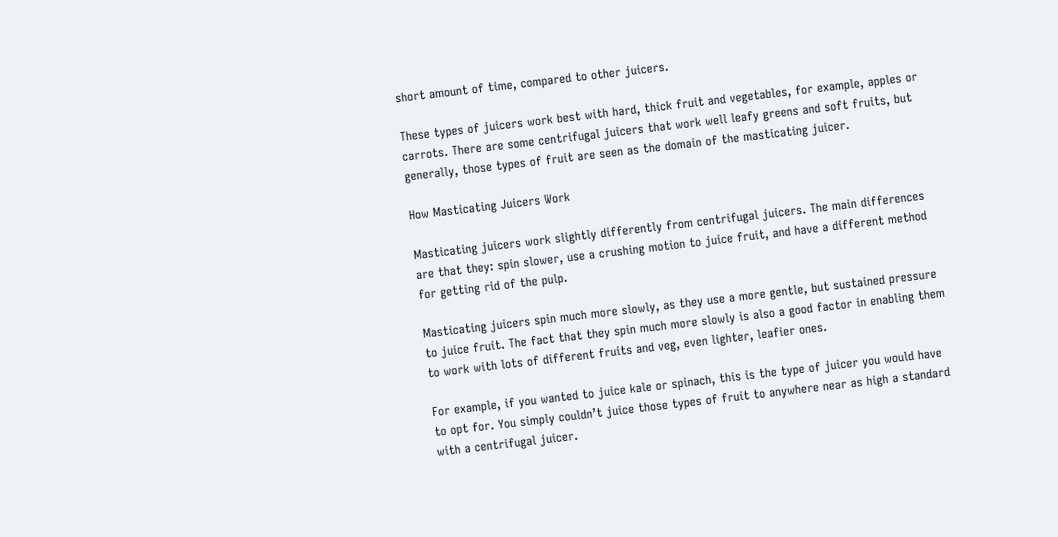short amount of time, compared to other juicers.

These types of juicers work best with hard, thick fruit and vegetables, for example, apples or carrots. There are some centrifugal juicers that work well leafy greens and soft fruits, but generally, those types of fruit are seen as the domain of the masticating juicer.

How Masticating Juicers Work

Masticating juicers work slightly differently from centrifugal juicers. The main differences are that they: spin slower, use a crushing motion to juice fruit, and have a different method for getting rid of the pulp.

Masticating juicers spin much more slowly, as they use a more gentle, but sustained pressure to juice fruit. The fact that they spin much more slowly is also a good factor in enabling them to work with lots of different fruits and veg, even lighter, leafier ones.

For example, if you wanted to juice kale or spinach, this is the type of juicer you would have to opt for. You simply couldn’t juice those types of fruit to anywhere near as high a standard with a centrifugal juicer.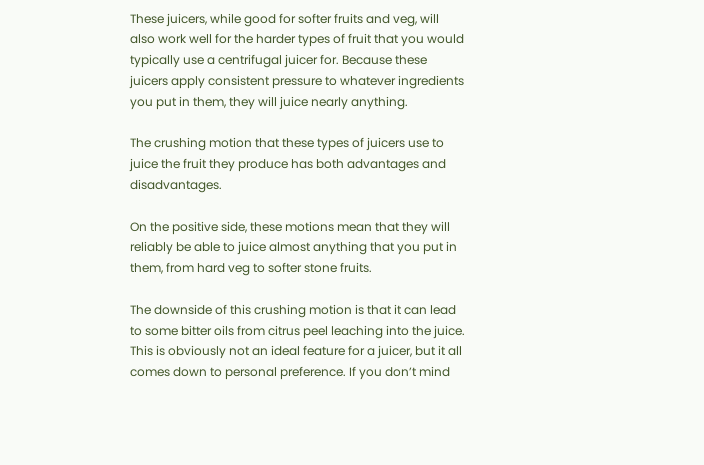These juicers, while good for softer fruits and veg, will also work well for the harder types of fruit that you would typically use a centrifugal juicer for. Because these juicers apply consistent pressure to whatever ingredients you put in them, they will juice nearly anything.

The crushing motion that these types of juicers use to juice the fruit they produce has both advantages and disadvantages.

On the positive side, these motions mean that they will reliably be able to juice almost anything that you put in them, from hard veg to softer stone fruits.

The downside of this crushing motion is that it can lead to some bitter oils from citrus peel leaching into the juice. This is obviously not an ideal feature for a juicer, but it all comes down to personal preference. If you don’t mind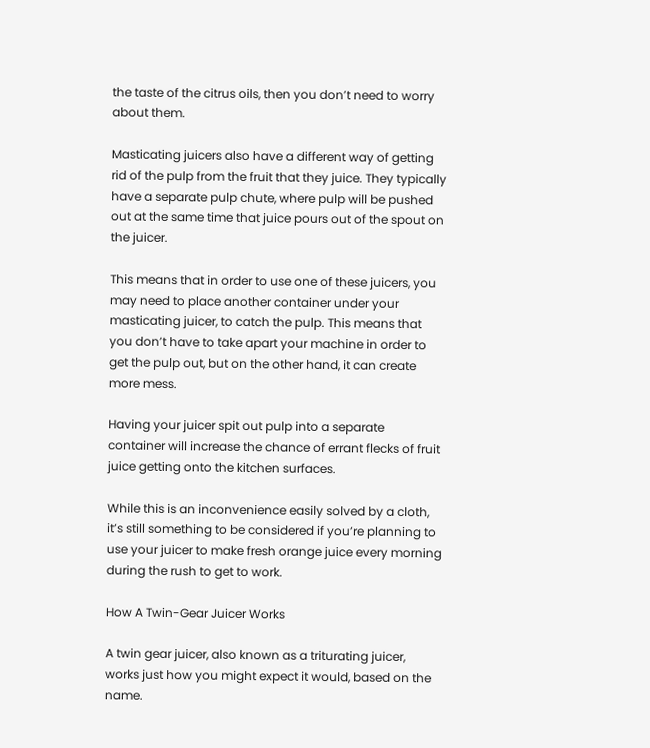the taste of the citrus oils, then you don’t need to worry about them.

Masticating juicers also have a different way of getting rid of the pulp from the fruit that they juice. They typically have a separate pulp chute, where pulp will be pushed out at the same time that juice pours out of the spout on the juicer.

This means that in order to use one of these juicers, you may need to place another container under your masticating juicer, to catch the pulp. This means that you don’t have to take apart your machine in order to get the pulp out, but on the other hand, it can create more mess.

Having your juicer spit out pulp into a separate container will increase the chance of errant flecks of fruit juice getting onto the kitchen surfaces.

While this is an inconvenience easily solved by a cloth, it’s still something to be considered if you’re planning to use your juicer to make fresh orange juice every morning during the rush to get to work.

How A Twin-Gear Juicer Works

A twin gear juicer, also known as a triturating juicer, works just how you might expect it would, based on the name.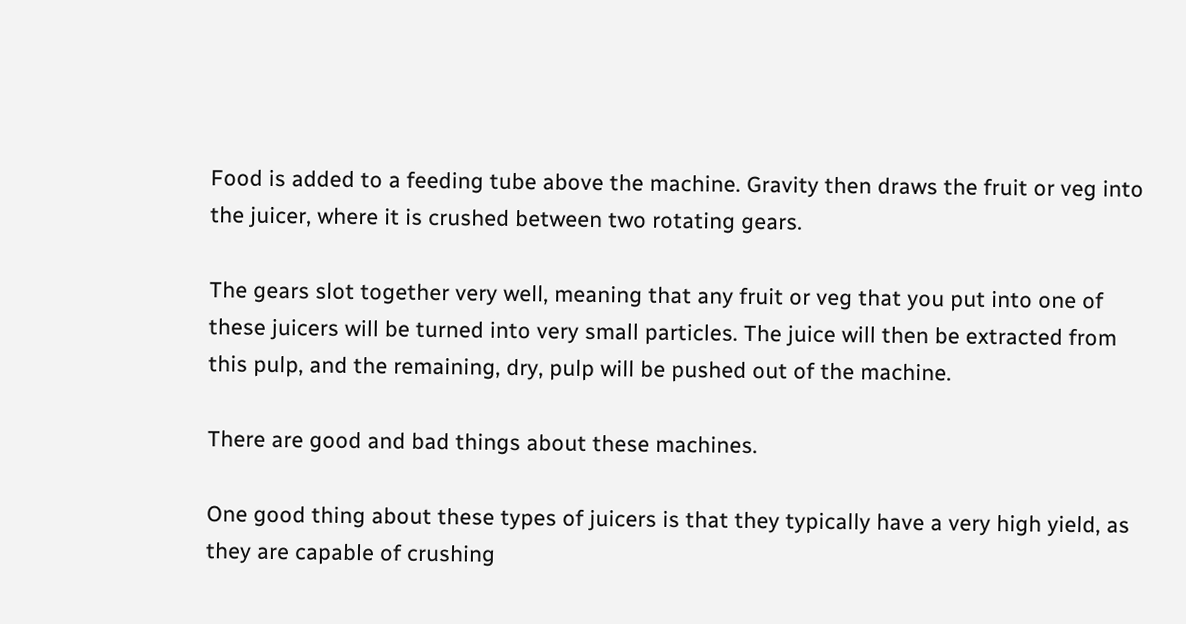Food is added to a feeding tube above the machine. Gravity then draws the fruit or veg into the juicer, where it is crushed between two rotating gears.

The gears slot together very well, meaning that any fruit or veg that you put into one of these juicers will be turned into very small particles. The juice will then be extracted from this pulp, and the remaining, dry, pulp will be pushed out of the machine.

There are good and bad things about these machines.

One good thing about these types of juicers is that they typically have a very high yield, as they are capable of crushing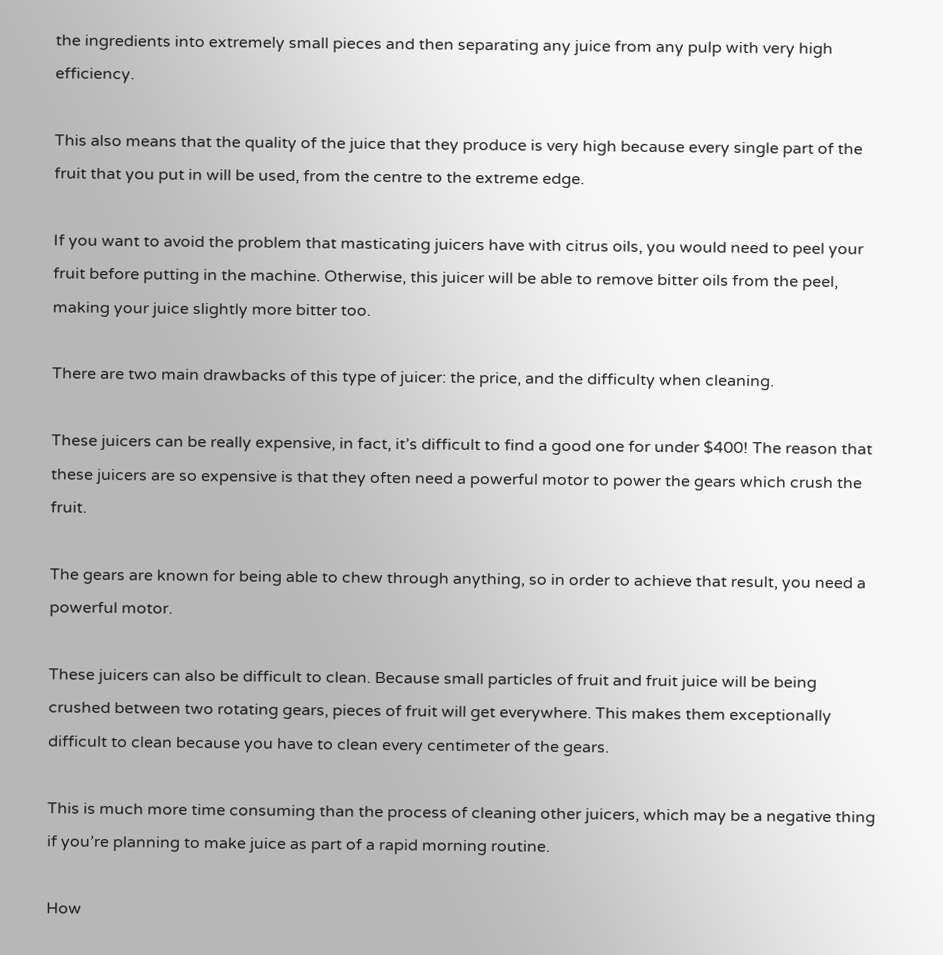the ingredients into extremely small pieces and then separating any juice from any pulp with very high efficiency.

This also means that the quality of the juice that they produce is very high because every single part of the fruit that you put in will be used, from the centre to the extreme edge.

If you want to avoid the problem that masticating juicers have with citrus oils, you would need to peel your fruit before putting in the machine. Otherwise, this juicer will be able to remove bitter oils from the peel, making your juice slightly more bitter too.

There are two main drawbacks of this type of juicer: the price, and the difficulty when cleaning.

These juicers can be really expensive, in fact, it’s difficult to find a good one for under $400! The reason that these juicers are so expensive is that they often need a powerful motor to power the gears which crush the fruit.

The gears are known for being able to chew through anything, so in order to achieve that result, you need a powerful motor.

These juicers can also be difficult to clean. Because small particles of fruit and fruit juice will be being crushed between two rotating gears, pieces of fruit will get everywhere. This makes them exceptionally difficult to clean because you have to clean every centimeter of the gears.

This is much more time consuming than the process of cleaning other juicers, which may be a negative thing if you’re planning to make juice as part of a rapid morning routine.

How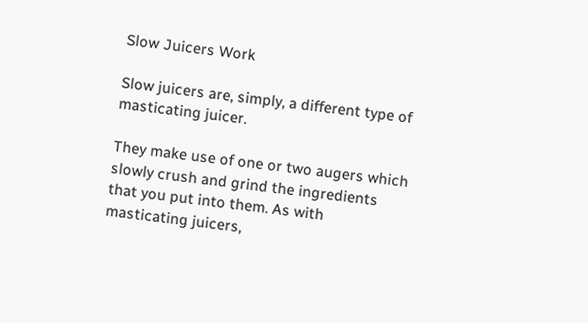Slow Juicers Work

Slow juicers are, simply, a different type of masticating juicer.

They make use of one or two augers which slowly crush and grind the ingredients that you put into them. As with masticating juicers,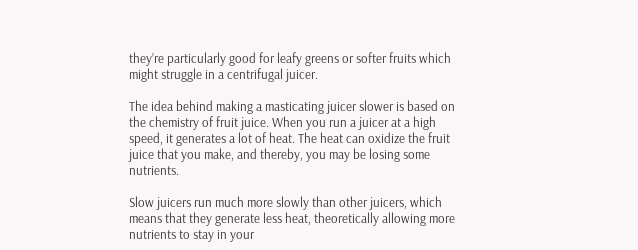they’re particularly good for leafy greens or softer fruits which might struggle in a centrifugal juicer.

The idea behind making a masticating juicer slower is based on the chemistry of fruit juice. When you run a juicer at a high speed, it generates a lot of heat. The heat can oxidize the fruit juice that you make, and thereby, you may be losing some nutrients.

Slow juicers run much more slowly than other juicers, which means that they generate less heat, theoretically allowing more nutrients to stay in your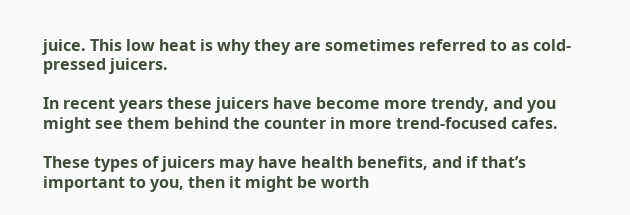juice. This low heat is why they are sometimes referred to as cold-pressed juicers.

In recent years these juicers have become more trendy, and you might see them behind the counter in more trend-focused cafes.

These types of juicers may have health benefits, and if that’s important to you, then it might be worth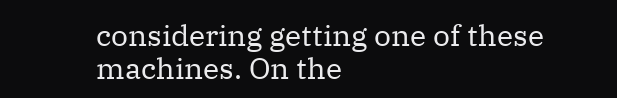considering getting one of these machines. On the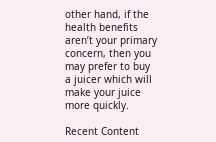other hand, if the health benefits aren’t your primary concern, then you may prefer to buy a juicer which will make your juice more quickly.

Recent Content